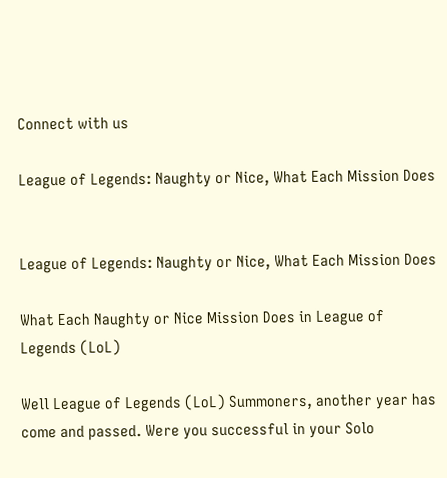Connect with us

League of Legends: Naughty or Nice, What Each Mission Does


League of Legends: Naughty or Nice, What Each Mission Does

What Each Naughty or Nice Mission Does in League of Legends (LoL)

Well League of Legends (LoL) Summoners, another year has come and passed. Were you successful in your Solo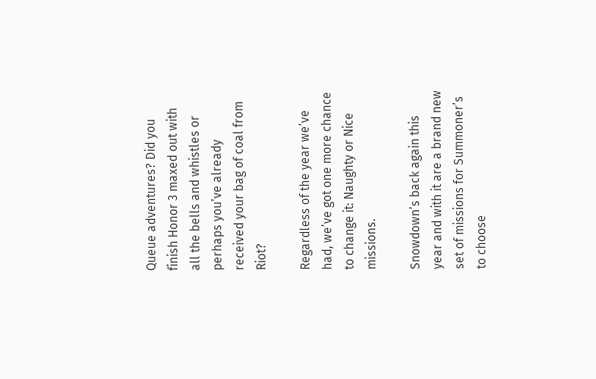Queue adventures? Did you finish Honor 3 maxed out with all the bells and whistles or perhaps you’ve already received your bag of coal from Riot?

Regardless of the year we’ve had, we’ve got one more chance to change it: Naughty or Nice missions.

Snowdown’s back again this year and with it are a brand new set of missions for Summoner’s to choose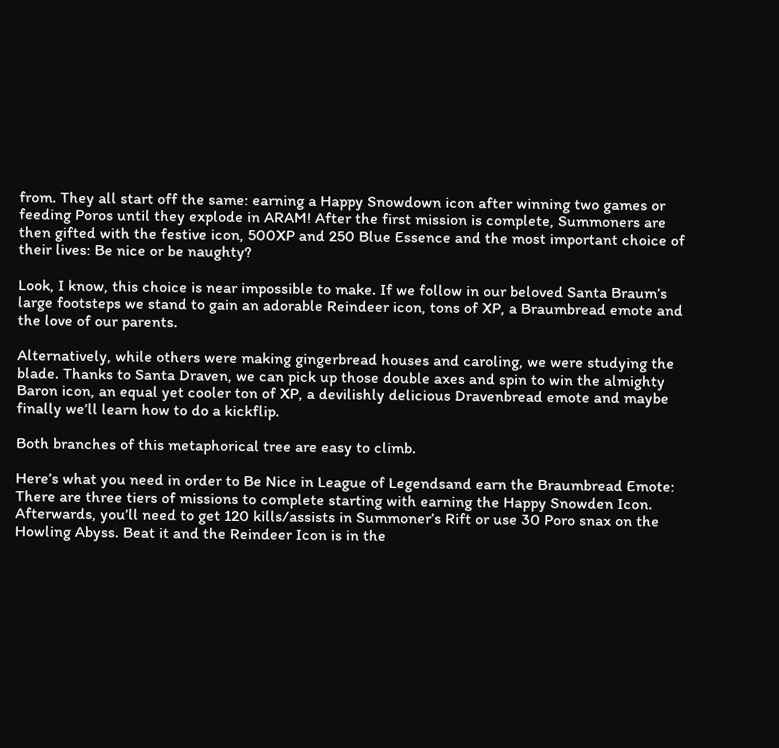from. They all start off the same: earning a Happy Snowdown icon after winning two games or feeding Poros until they explode in ARAM! After the first mission is complete, Summoners are then gifted with the festive icon, 500XP and 250 Blue Essence and the most important choice of their lives: Be nice or be naughty?

Look, I know, this choice is near impossible to make. If we follow in our beloved Santa Braum’s large footsteps we stand to gain an adorable Reindeer icon, tons of XP, a Braumbread emote and the love of our parents.

Alternatively, while others were making gingerbread houses and caroling, we were studying the blade. Thanks to Santa Draven, we can pick up those double axes and spin to win the almighty Baron icon, an equal yet cooler ton of XP, a devilishly delicious Dravenbread emote and maybe finally we’ll learn how to do a kickflip.

Both branches of this metaphorical tree are easy to climb.

Here’s what you need in order to Be Nice in League of Legendsand earn the Braumbread Emote: There are three tiers of missions to complete starting with earning the Happy Snowden Icon. Afterwards, you’ll need to get 120 kills/assists in Summoner’s Rift or use 30 Poro snax on the Howling Abyss. Beat it and the Reindeer Icon is in the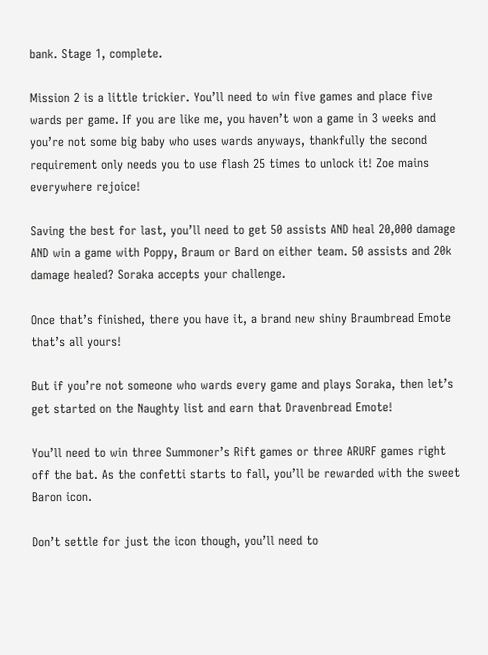bank. Stage 1, complete.

Mission 2 is a little trickier. You’ll need to win five games and place five wards per game. If you are like me, you haven’t won a game in 3 weeks and you’re not some big baby who uses wards anyways, thankfully the second requirement only needs you to use flash 25 times to unlock it! Zoe mains everywhere rejoice!

Saving the best for last, you’ll need to get 50 assists AND heal 20,000 damage AND win a game with Poppy, Braum or Bard on either team. 50 assists and 20k damage healed? Soraka accepts your challenge.

Once that’s finished, there you have it, a brand new shiny Braumbread Emote that’s all yours!

But if you’re not someone who wards every game and plays Soraka, then let’s get started on the Naughty list and earn that Dravenbread Emote!

You’ll need to win three Summoner’s Rift games or three ARURF games right off the bat. As the confetti starts to fall, you’ll be rewarded with the sweet Baron icon.

Don’t settle for just the icon though, you’ll need to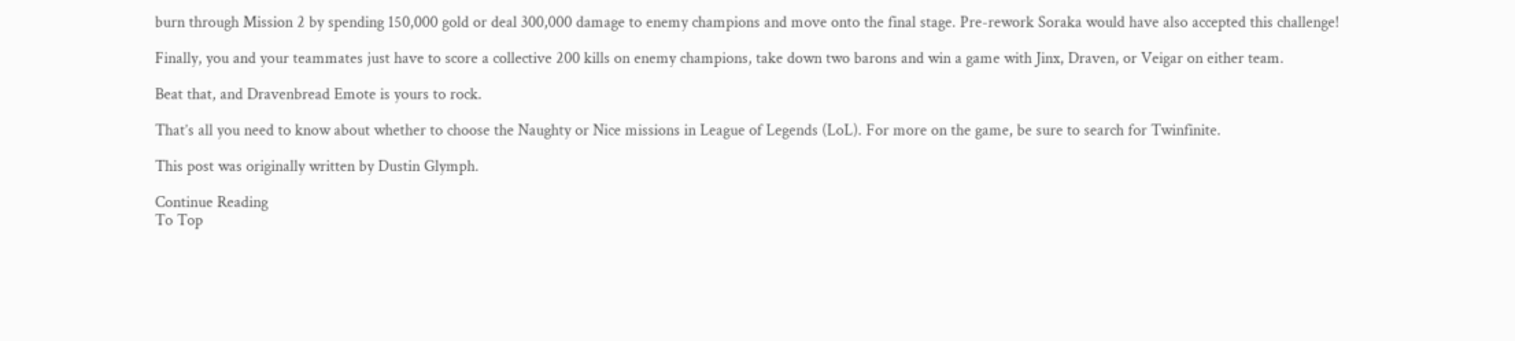burn through Mission 2 by spending 150,000 gold or deal 300,000 damage to enemy champions and move onto the final stage. Pre-rework Soraka would have also accepted this challenge!

Finally, you and your teammates just have to score a collective 200 kills on enemy champions, take down two barons and win a game with Jinx, Draven, or Veigar on either team.

Beat that, and Dravenbread Emote is yours to rock.

That’s all you need to know about whether to choose the Naughty or Nice missions in League of Legends (LoL). For more on the game, be sure to search for Twinfinite.

This post was originally written by Dustin Glymph.

Continue Reading
To Top